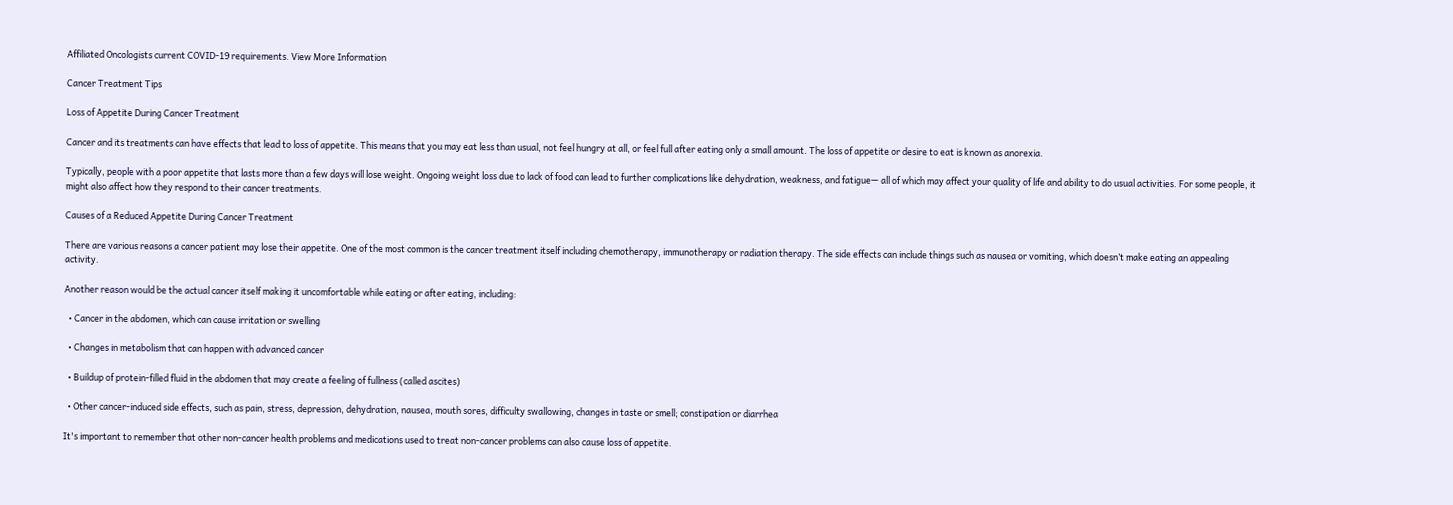Affiliated Oncologists current COVID-19 requirements. View More Information

Cancer Treatment Tips

Loss of Appetite During Cancer Treatment

Cancer and its treatments can have effects that lead to loss of appetite. This means that you may eat less than usual, not feel hungry at all, or feel full after eating only a small amount. The loss of appetite or desire to eat is known as anorexia.

Typically, people with a poor appetite that lasts more than a few days will lose weight. Ongoing weight loss due to lack of food can lead to further complications like dehydration, weakness, and fatigue— all of which may affect your quality of life and ability to do usual activities. For some people, it might also affect how they respond to their cancer treatments.

Causes of a Reduced Appetite During Cancer Treatment

There are various reasons a cancer patient may lose their appetite. One of the most common is the cancer treatment itself including chemotherapy, immunotherapy or radiation therapy. The side effects can include things such as nausea or vomiting, which doesn’t make eating an appealing activity.

Another reason would be the actual cancer itself making it uncomfortable while eating or after eating, including:

  • Cancer in the abdomen, which can cause irritation or swelling

  • Changes in metabolism that can happen with advanced cancer

  • Buildup of protein-filled fluid in the abdomen that may create a feeling of fullness (called ascites)

  • Other cancer-induced side effects, such as pain, stress, depression, dehydration, nausea, mouth sores, difficulty swallowing, changes in taste or smell; constipation or diarrhea

It's important to remember that other non-cancer health problems and medications used to treat non-cancer problems can also cause loss of appetite.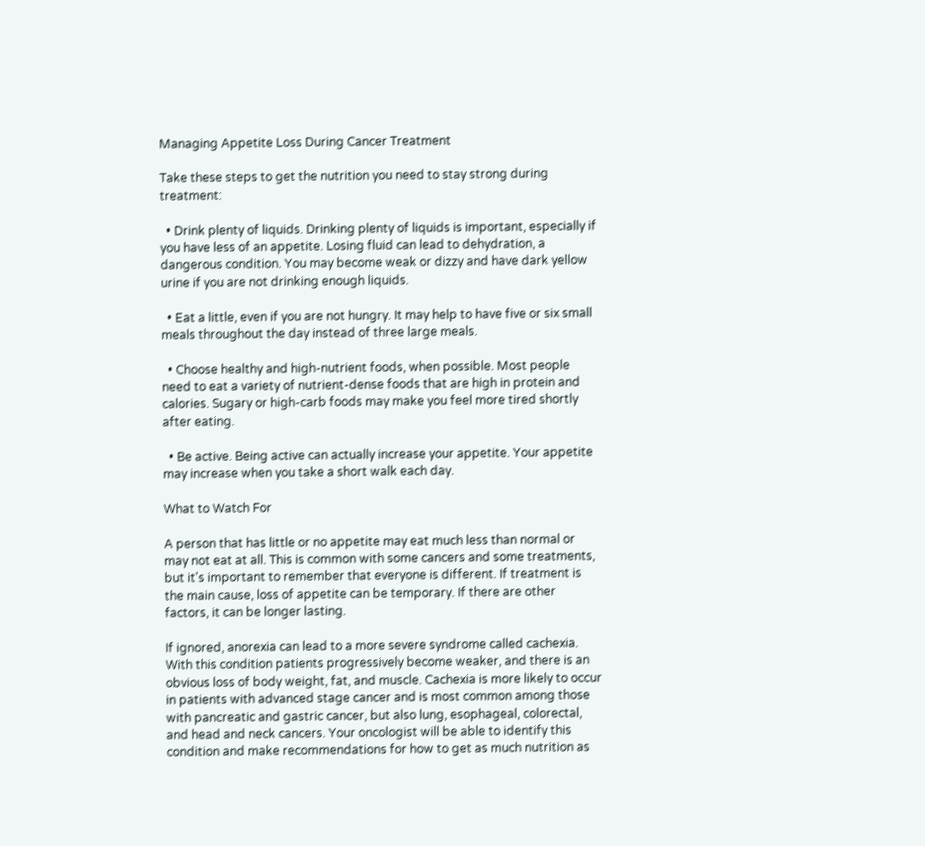Managing Appetite Loss During Cancer Treatment

Take these steps to get the nutrition you need to stay strong during treatment:

  • Drink plenty of liquids. Drinking plenty of liquids is important, especially if you have less of an appetite. Losing fluid can lead to dehydration, a dangerous condition. You may become weak or dizzy and have dark yellow urine if you are not drinking enough liquids.

  • Eat a little, even if you are not hungry. It may help to have five or six small meals throughout the day instead of three large meals.

  • Choose healthy and high-nutrient foods, when possible. Most people need to eat a variety of nutrient-dense foods that are high in protein and calories. Sugary or high-carb foods may make you feel more tired shortly after eating.

  • Be active. Being active can actually increase your appetite. Your appetite may increase when you take a short walk each day.

What to Watch For

A person that has little or no appetite may eat much less than normal or may not eat at all. This is common with some cancers and some treatments, but it's important to remember that everyone is different. If treatment is the main cause, loss of appetite can be temporary. If there are other factors, it can be longer lasting.

If ignored, anorexia can lead to a more severe syndrome called cachexia. With this condition patients progressively become weaker, and there is an obvious loss of body weight, fat, and muscle. Cachexia is more likely to occur in patients with advanced stage cancer and is most common among those with pancreatic and gastric cancer, but also lung, esophageal, colorectal, and head and neck cancers. Your oncologist will be able to identify this condition and make recommendations for how to get as much nutrition as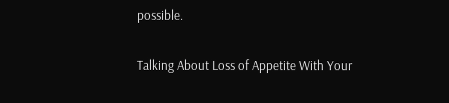possible.

Talking About Loss of Appetite With Your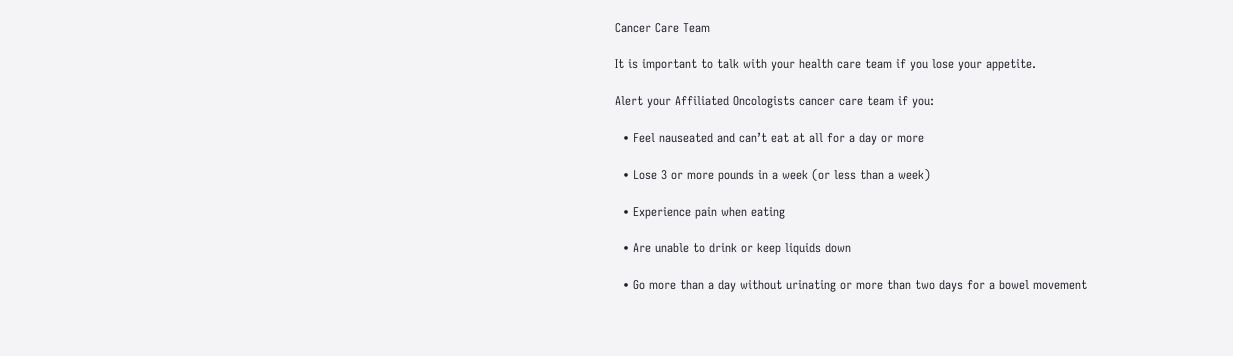Cancer Care Team

It is important to talk with your health care team if you lose your appetite.

Alert your Affiliated Oncologists cancer care team if you:

  • Feel nauseated and can’t eat at all for a day or more

  • Lose 3 or more pounds in a week (or less than a week)

  • Experience pain when eating

  • Are unable to drink or keep liquids down

  • Go more than a day without urinating or more than two days for a bowel movement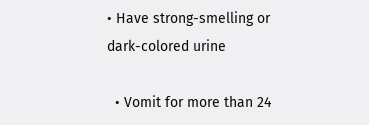• Have strong-smelling or dark-colored urine

  • Vomit for more than 24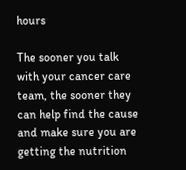hours

The sooner you talk with your cancer care team, the sooner they can help find the cause and make sure you are getting the nutrition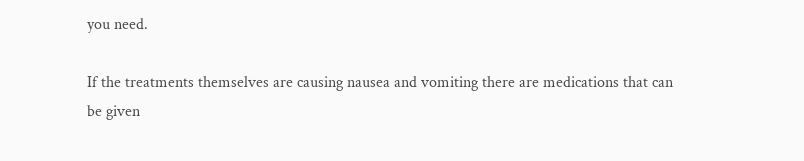you need.

If the treatments themselves are causing nausea and vomiting there are medications that can be given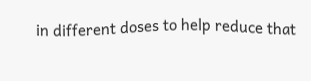in different doses to help reduce that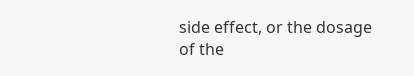side effect, or the dosage of the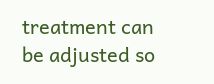treatment can be adjusted so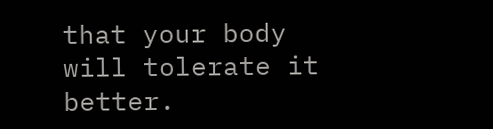that your body will tolerate it better.